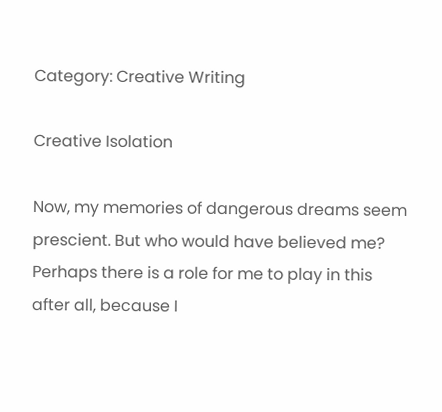Category: Creative Writing

Creative Isolation

Now, my memories of dangerous dreams seem prescient. But who would have believed me? Perhaps there is a role for me to play in this after all, because I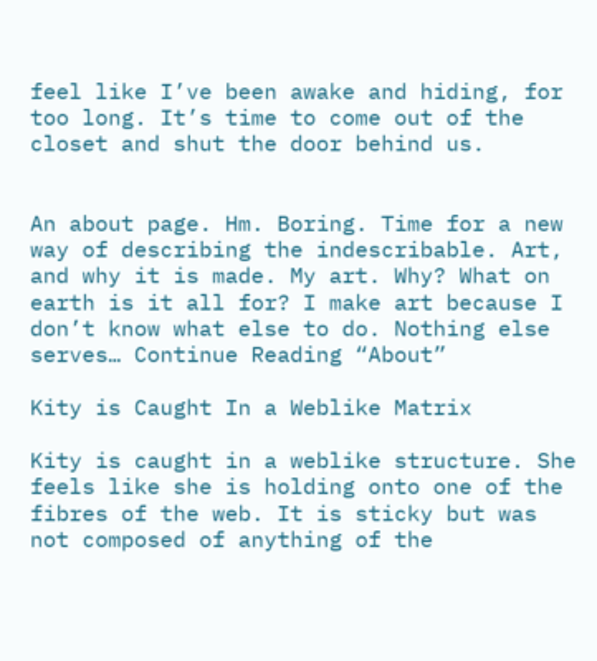feel like I’ve been awake and hiding, for too long. It’s time to come out of the closet and shut the door behind us.


An about page. Hm. Boring. Time for a new way of describing the indescribable. Art, and why it is made. My art. Why? What on earth is it all for? I make art because I don’t know what else to do. Nothing else serves… Continue Reading “About”

Kity is Caught In a Weblike Matrix

Kity is caught in a weblike structure. She feels like she is holding onto one of the fibres of the web. It is sticky but was not composed of anything of the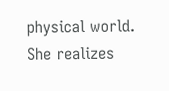physical world. She realizes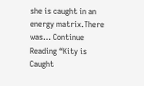she is caught in an energy matrix.There was… Continue Reading “Kity is Caught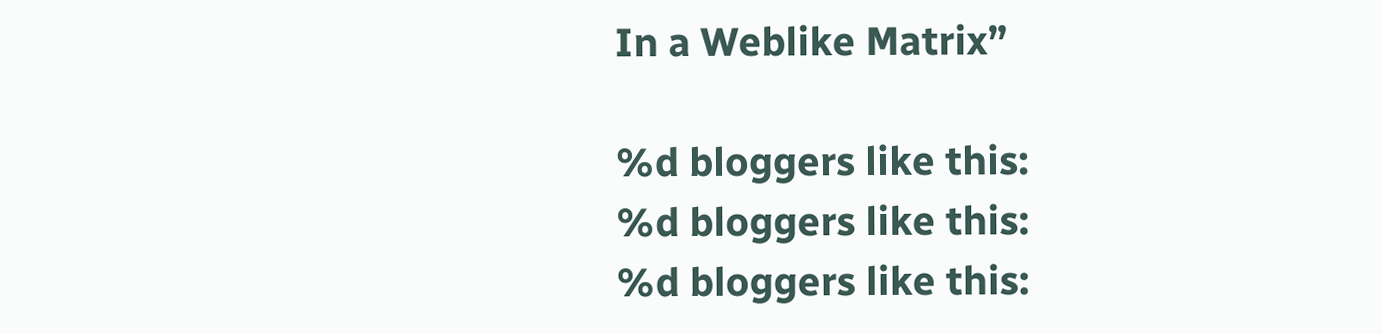In a Weblike Matrix”

%d bloggers like this:
%d bloggers like this:
%d bloggers like this: